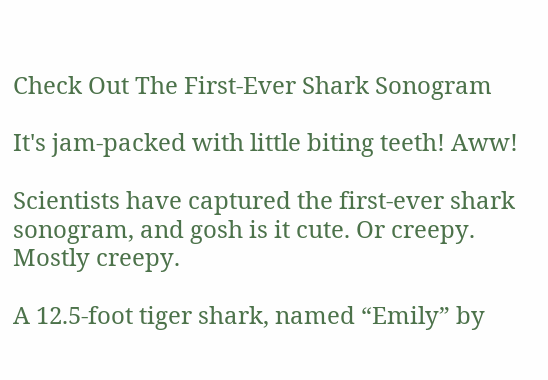Check Out The First-Ever Shark Sonogram

It's jam-packed with little biting teeth! Aww!

Scientists have captured the first-ever shark sonogram, and gosh is it cute. Or creepy. Mostly creepy.

A 12.5-foot tiger shark, named “Emily” by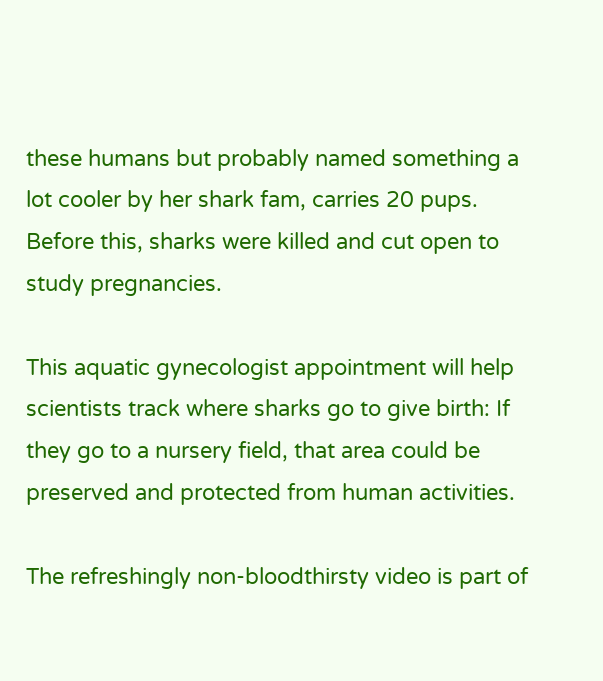these humans but probably named something a lot cooler by her shark fam, carries 20 pups. Before this, sharks were killed and cut open to study pregnancies.

This aquatic gynecologist appointment will help scientists track where sharks go to give birth: If they go to a nursery field, that area could be preserved and protected from human activities.

The refreshingly non-bloodthirsty video is part of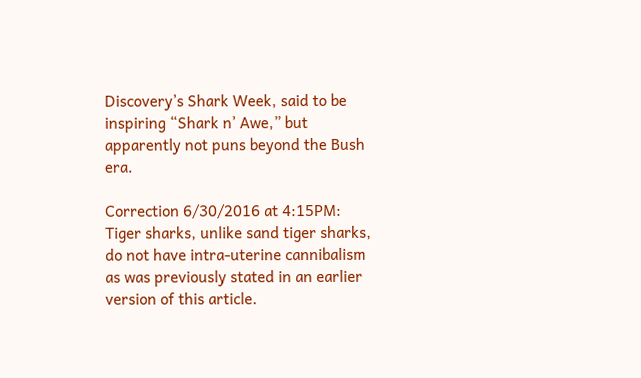Discovery’s Shark Week, said to be inspiring “Shark n’ Awe,” but apparently not puns beyond the Bush era.

Correction 6/30/2016 at 4:15PM: Tiger sharks, unlike sand tiger sharks, do not have intra-uterine cannibalism as was previously stated in an earlier version of this article.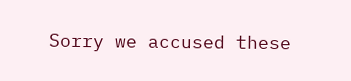Sorry we accused these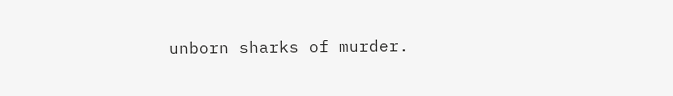unborn sharks of murder.